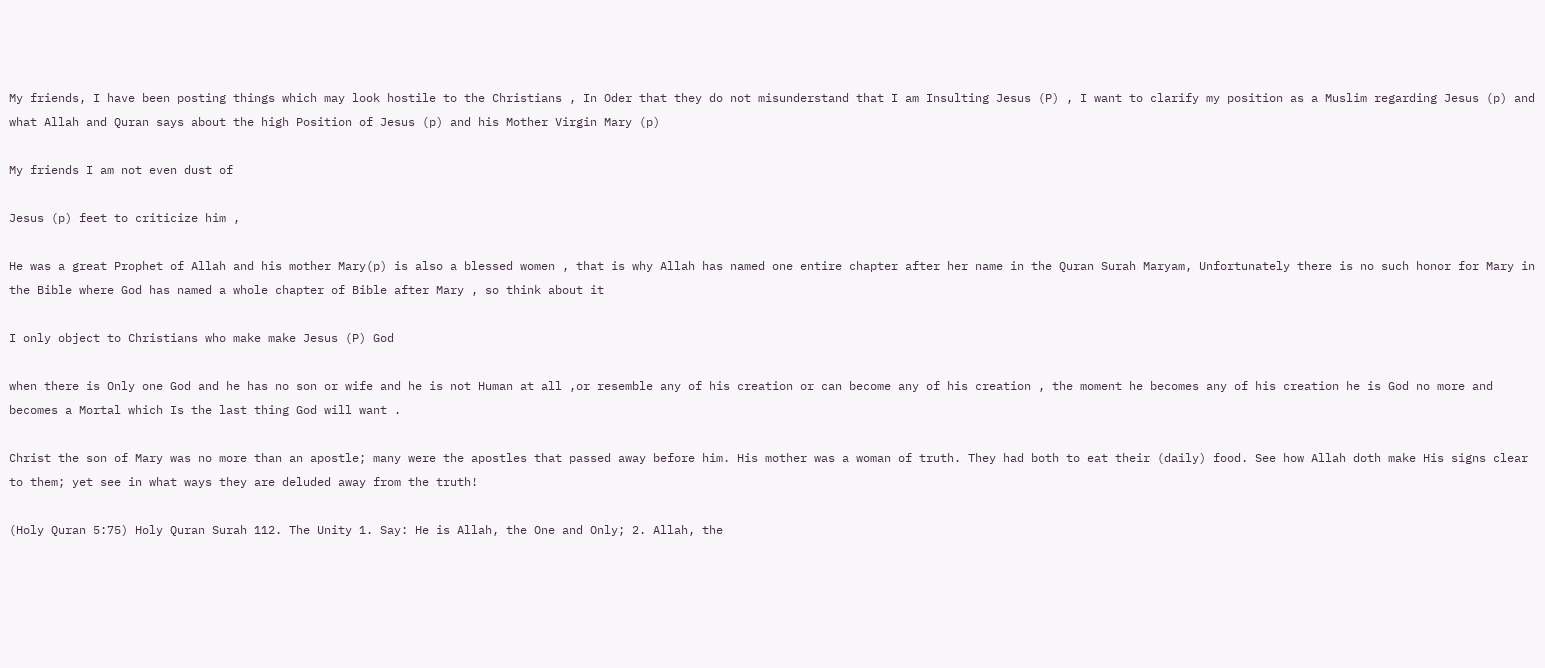My friends, I have been posting things which may look hostile to the Christians , In Oder that they do not misunderstand that I am Insulting Jesus (P) , I want to clarify my position as a Muslim regarding Jesus (p) and what Allah and Quran says about the high Position of Jesus (p) and his Mother Virgin Mary (p)

My friends I am not even dust of

Jesus (p) feet to criticize him ,

He was a great Prophet of Allah and his mother Mary(p) is also a blessed women , that is why Allah has named one entire chapter after her name in the Quran Surah Maryam, Unfortunately there is no such honor for Mary in the Bible where God has named a whole chapter of Bible after Mary , so think about it

I only object to Christians who make make Jesus (P) God

when there is Only one God and he has no son or wife and he is not Human at all ,or resemble any of his creation or can become any of his creation , the moment he becomes any of his creation he is God no more and becomes a Mortal which Is the last thing God will want .

Christ the son of Mary was no more than an apostle; many were the apostles that passed away before him. His mother was a woman of truth. They had both to eat their (daily) food. See how Allah doth make His signs clear to them; yet see in what ways they are deluded away from the truth!

(Holy Quran 5:75) Holy Quran Surah 112. The Unity 1. Say: He is Allah, the One and Only; 2. Allah, the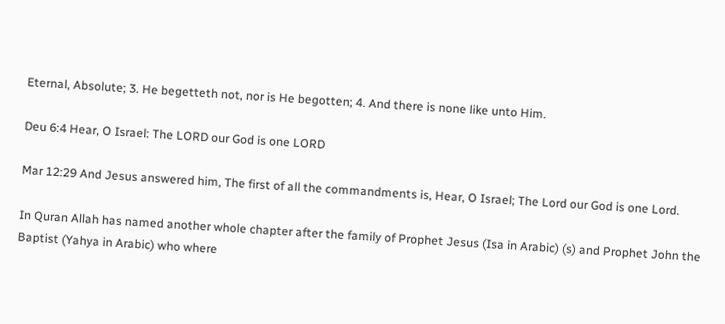Eternal, Absolute; 3. He begetteth not, nor is He begotten; 4. And there is none like unto Him.

Deu 6:4 Hear, O Israel: The LORD our God is one LORD

Mar 12:29 And Jesus answered him, The first of all the commandments is, Hear, O Israel; The Lord our God is one Lord.

In Quran Allah has named another whole chapter after the family of Prophet Jesus (Isa in Arabic) (s) and Prophet John the Baptist (Yahya in Arabic) who where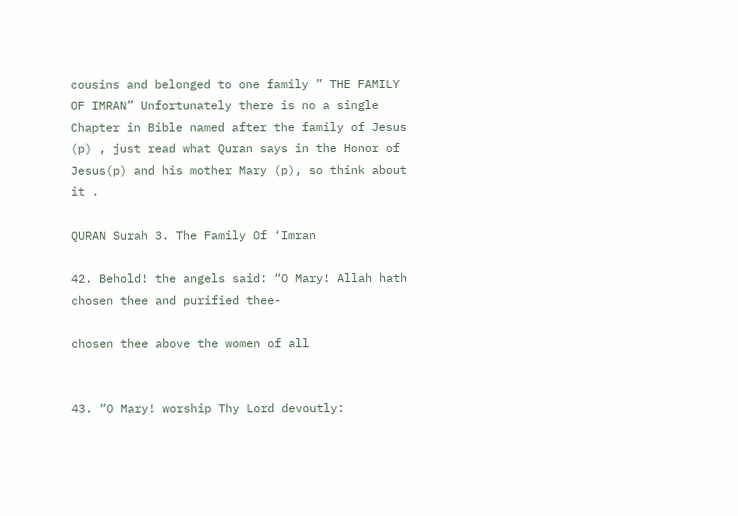cousins and belonged to one family ” THE FAMILY OF IMRAN” Unfortunately there is no a single Chapter in Bible named after the family of Jesus (p) , just read what Quran says in the Honor of Jesus(p) and his mother Mary (p), so think about it .

QURAN Surah 3. The Family Of ‘Imran

42. Behold! the angels said: “O Mary! Allah hath chosen thee and purified thee-

chosen thee above the women of all


43. “O Mary! worship Thy Lord devoutly: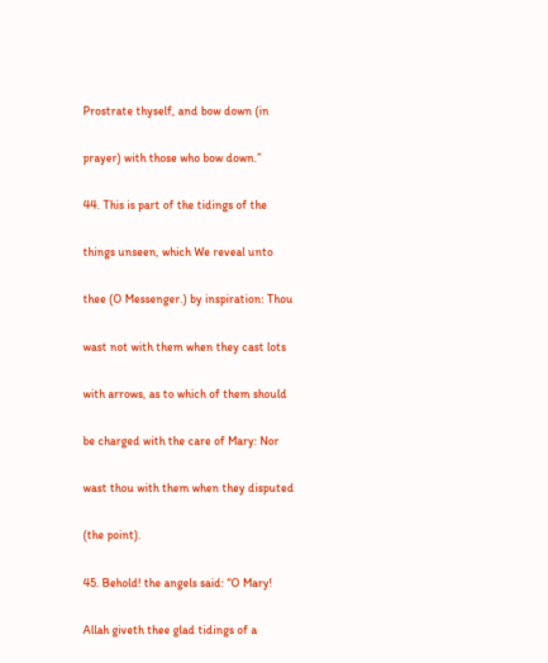Prostrate thyself, and bow down (in

prayer) with those who bow down.”

44. This is part of the tidings of the

things unseen, which We reveal unto

thee (O Messenger.) by inspiration: Thou

wast not with them when they cast lots

with arrows, as to which of them should

be charged with the care of Mary: Nor

wast thou with them when they disputed

(the point).

45. Behold! the angels said: “O Mary!

Allah giveth thee glad tidings of a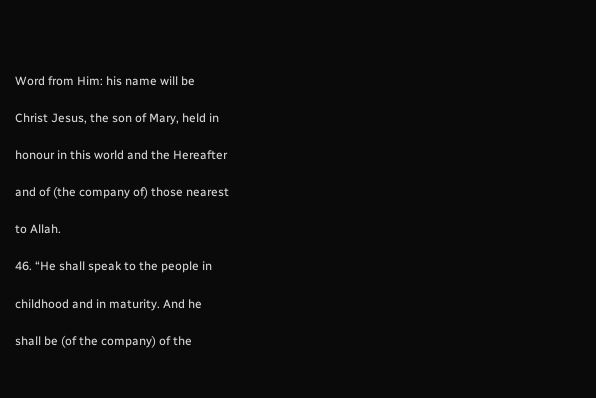Word from Him: his name will be

Christ Jesus, the son of Mary, held in

honour in this world and the Hereafter

and of (the company of) those nearest

to Allah.

46. “He shall speak to the people in

childhood and in maturity. And he

shall be (of the company) of the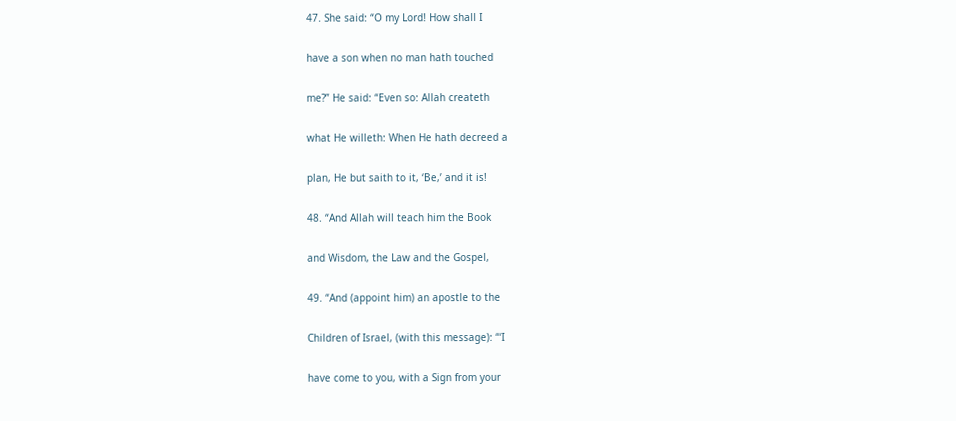47. She said: “O my Lord! How shall I

have a son when no man hath touched

me?” He said: “Even so: Allah createth

what He willeth: When He hath decreed a

plan, He but saith to it, ‘Be,’ and it is!

48. “And Allah will teach him the Book

and Wisdom, the Law and the Gospel,

49. “And (appoint him) an apostle to the

Children of Israel, (with this message): “‘I

have come to you, with a Sign from your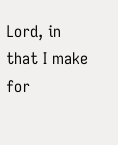Lord, in that I make for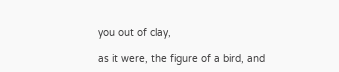you out of clay,

as it were, the figure of a bird, and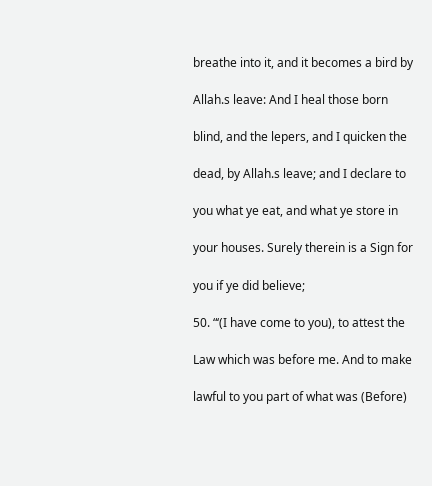breathe into it, and it becomes a bird by

Allah.s leave: And I heal those born

blind, and the lepers, and I quicken the

dead, by Allah.s leave; and I declare to

you what ye eat, and what ye store in

your houses. Surely therein is a Sign for

you if ye did believe;

50. “‘(I have come to you), to attest the

Law which was before me. And to make

lawful to you part of what was (Before)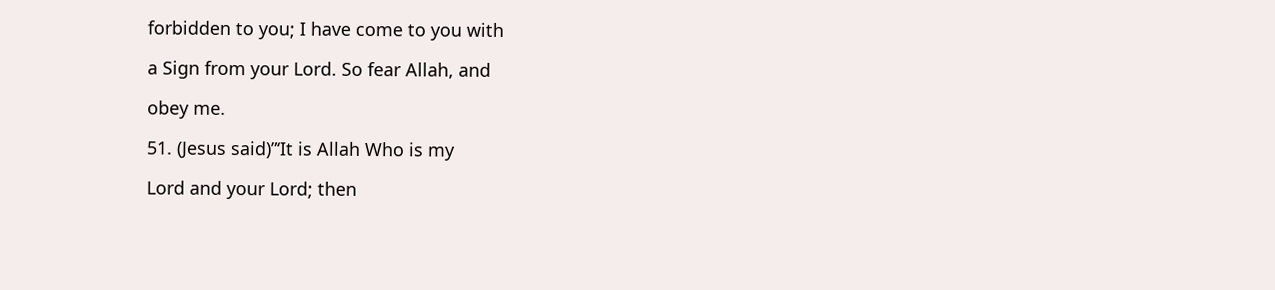forbidden to you; I have come to you with

a Sign from your Lord. So fear Allah, and

obey me.

51. (Jesus said)”‘It is Allah Who is my

Lord and your Lord; then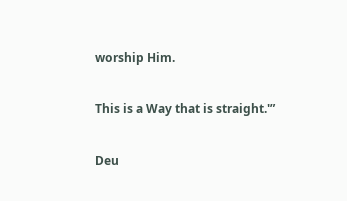worship Him.

This is a Way that is straight.'”

Deu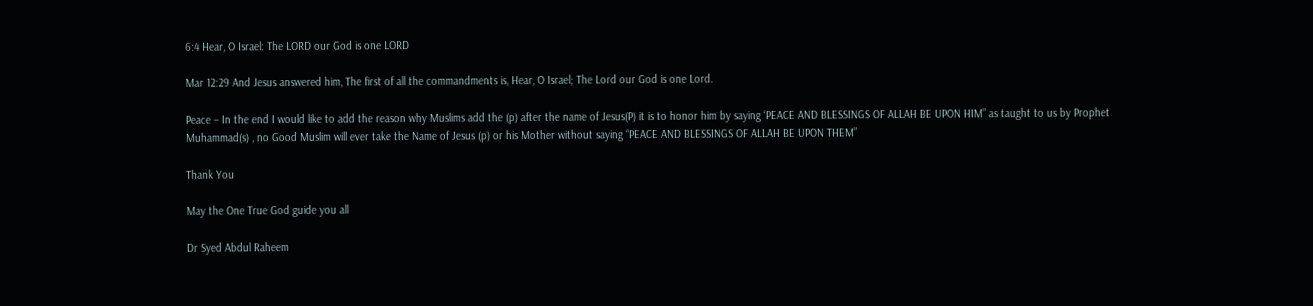6:4 Hear, O Israel: The LORD our God is one LORD

Mar 12:29 And Jesus answered him, The first of all the commandments is, Hear, O Israel; The Lord our God is one Lord.

Peace – In the end I would like to add the reason why Muslims add the (p) after the name of Jesus(P) it is to honor him by saying ‘PEACE AND BLESSINGS OF ALLAH BE UPON HIM” as taught to us by Prophet Muhammad(s) , no Good Muslim will ever take the Name of Jesus (p) or his Mother without saying “PEACE AND BLESSINGS OF ALLAH BE UPON THEM”

Thank You

May the One True God guide you all

Dr Syed Abdul Raheem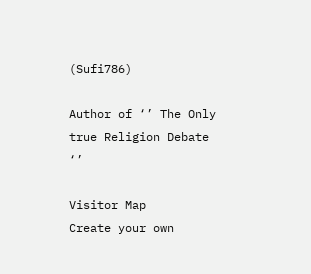(Sufi786)

Author of ‘’ The Only true Religion Debate ‘’

Visitor Map
Create your own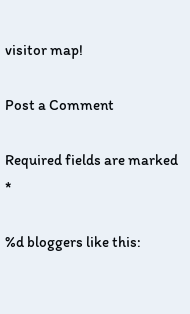visitor map!

Post a Comment

Required fields are marked *

%d bloggers like this: